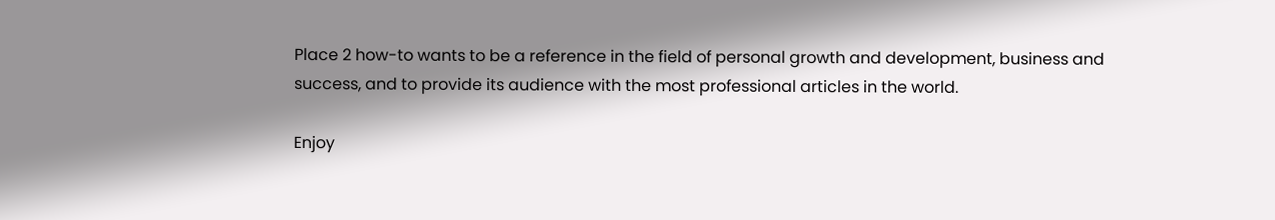Place 2 how-to wants to be a reference in the field of personal growth and development, business and success, and to provide its audience with the most professional articles in the world.

Enjoy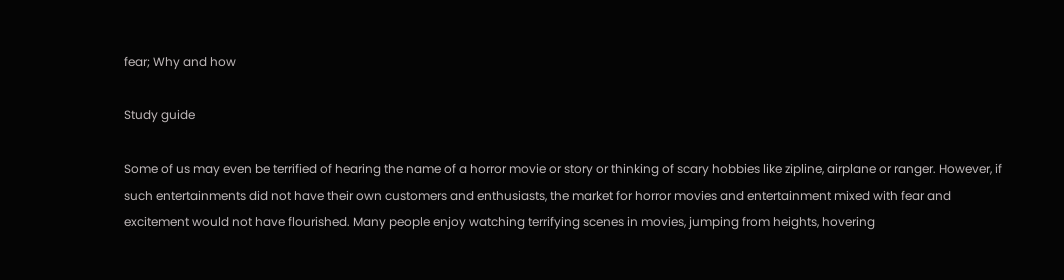fear; Why and how

Study guide

Some of us may even be terrified of hearing the name of a horror movie or story or thinking of scary hobbies like zipline, airplane or ranger. However, if such entertainments did not have their own customers and enthusiasts, the market for horror movies and entertainment mixed with fear and excitement would not have flourished. Many people enjoy watching terrifying scenes in movies, jumping from heights, hovering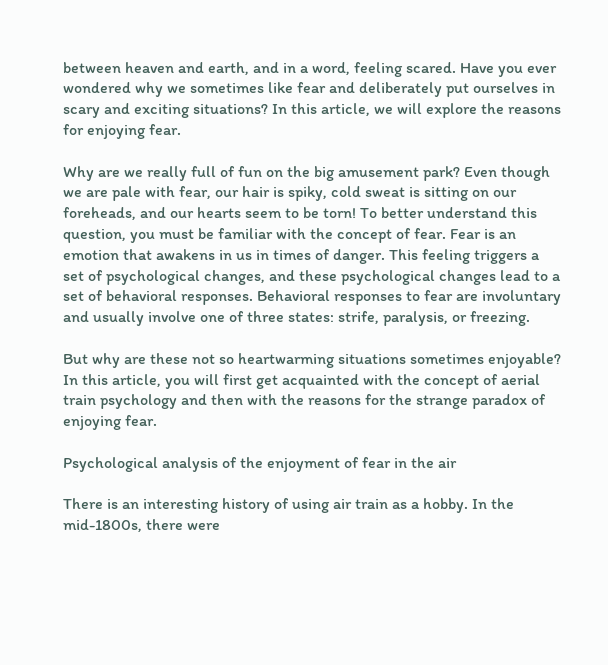between heaven and earth, and in a word, feeling scared. Have you ever wondered why we sometimes like fear and deliberately put ourselves in scary and exciting situations? In this article, we will explore the reasons for enjoying fear.

Why are we really full of fun on the big amusement park? Even though we are pale with fear, our hair is spiky, cold sweat is sitting on our foreheads, and our hearts seem to be torn! To better understand this question, you must be familiar with the concept of fear. Fear is an emotion that awakens in us in times of danger. This feeling triggers a set of psychological changes, and these psychological changes lead to a set of behavioral responses. Behavioral responses to fear are involuntary and usually involve one of three states: strife, paralysis, or freezing.

But why are these not so heartwarming situations sometimes enjoyable? In this article, you will first get acquainted with the concept of aerial train psychology and then with the reasons for the strange paradox of enjoying fear.

Psychological analysis of the enjoyment of fear in the air

There is an interesting history of using air train as a hobby. In the mid-1800s, there were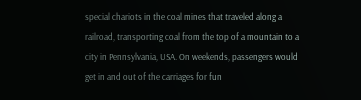special chariots in the coal mines that traveled along a railroad, transporting coal from the top of a mountain to a city in Pennsylvania, USA. On weekends, passengers would get in and out of the carriages for fun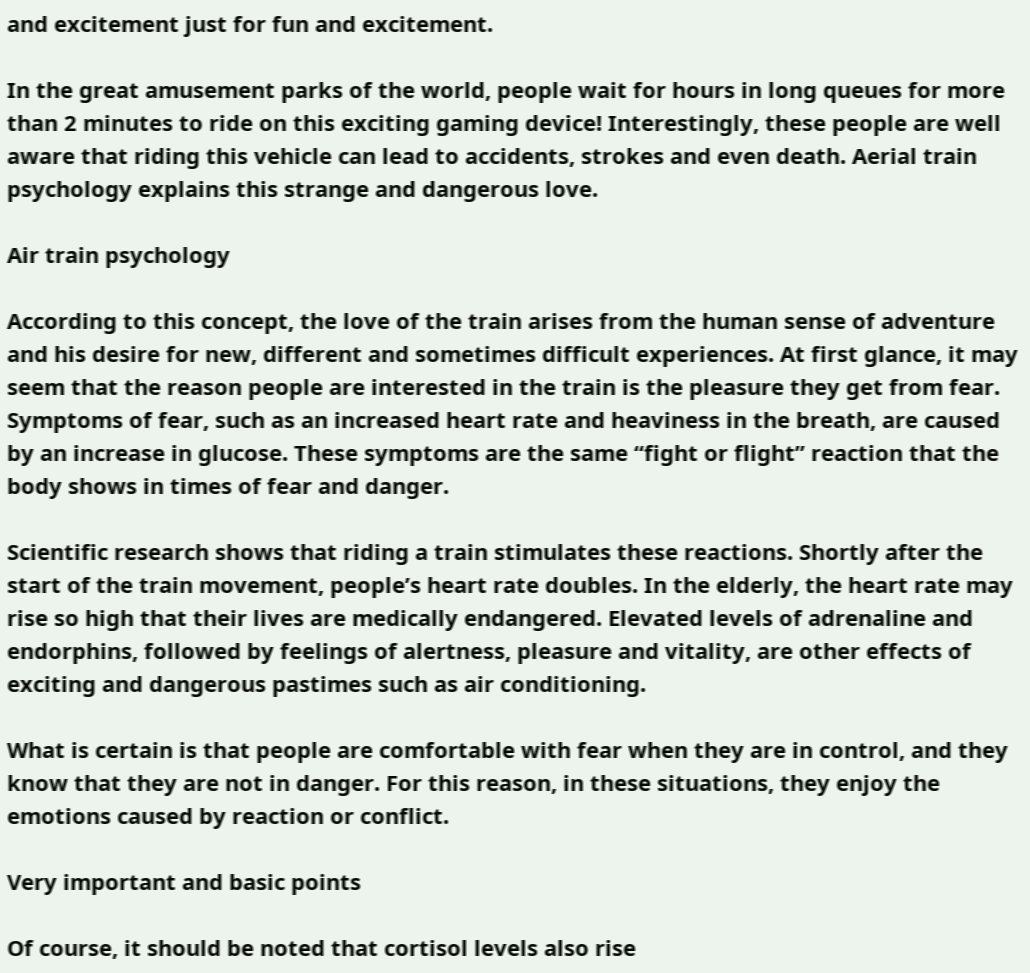and excitement just for fun and excitement.

In the great amusement parks of the world, people wait for hours in long queues for more than 2 minutes to ride on this exciting gaming device! Interestingly, these people are well aware that riding this vehicle can lead to accidents, strokes and even death. Aerial train psychology explains this strange and dangerous love.

Air train psychology

According to this concept, the love of the train arises from the human sense of adventure and his desire for new, different and sometimes difficult experiences. At first glance, it may seem that the reason people are interested in the train is the pleasure they get from fear. Symptoms of fear, such as an increased heart rate and heaviness in the breath, are caused by an increase in glucose. These symptoms are the same “fight or flight” reaction that the body shows in times of fear and danger.

Scientific research shows that riding a train stimulates these reactions. Shortly after the start of the train movement, people’s heart rate doubles. In the elderly, the heart rate may rise so high that their lives are medically endangered. Elevated levels of adrenaline and endorphins, followed by feelings of alertness, pleasure and vitality, are other effects of exciting and dangerous pastimes such as air conditioning.

What is certain is that people are comfortable with fear when they are in control, and they know that they are not in danger. For this reason, in these situations, they enjoy the emotions caused by reaction or conflict.

Very important and basic points

Of course, it should be noted that cortisol levels also rise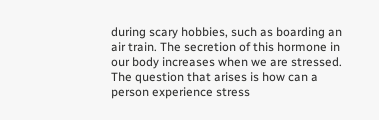during scary hobbies, such as boarding an air train. The secretion of this hormone in our body increases when we are stressed. The question that arises is how can a person experience stress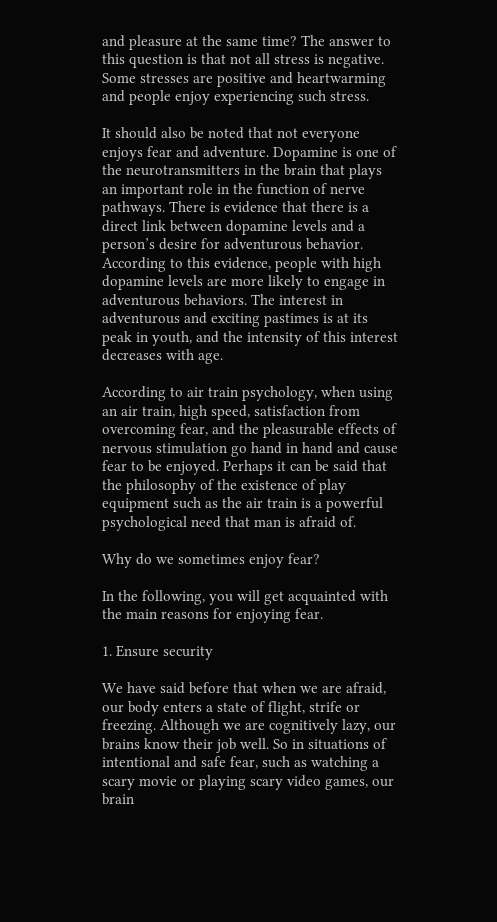and pleasure at the same time? The answer to this question is that not all stress is negative. Some stresses are positive and heartwarming and people enjoy experiencing such stress.

It should also be noted that not everyone enjoys fear and adventure. Dopamine is one of the neurotransmitters in the brain that plays an important role in the function of nerve pathways. There is evidence that there is a direct link between dopamine levels and a person’s desire for adventurous behavior. According to this evidence, people with high dopamine levels are more likely to engage in adventurous behaviors. The interest in adventurous and exciting pastimes is at its peak in youth, and the intensity of this interest decreases with age.

According to air train psychology, when using an air train, high speed, satisfaction from overcoming fear, and the pleasurable effects of nervous stimulation go hand in hand and cause fear to be enjoyed. Perhaps it can be said that the philosophy of the existence of play equipment such as the air train is a powerful psychological need that man is afraid of.

Why do we sometimes enjoy fear?

In the following, you will get acquainted with the main reasons for enjoying fear.

1. Ensure security

We have said before that when we are afraid, our body enters a state of flight, strife or freezing. Although we are cognitively lazy, our brains know their job well. So in situations of intentional and safe fear, such as watching a scary movie or playing scary video games, our brain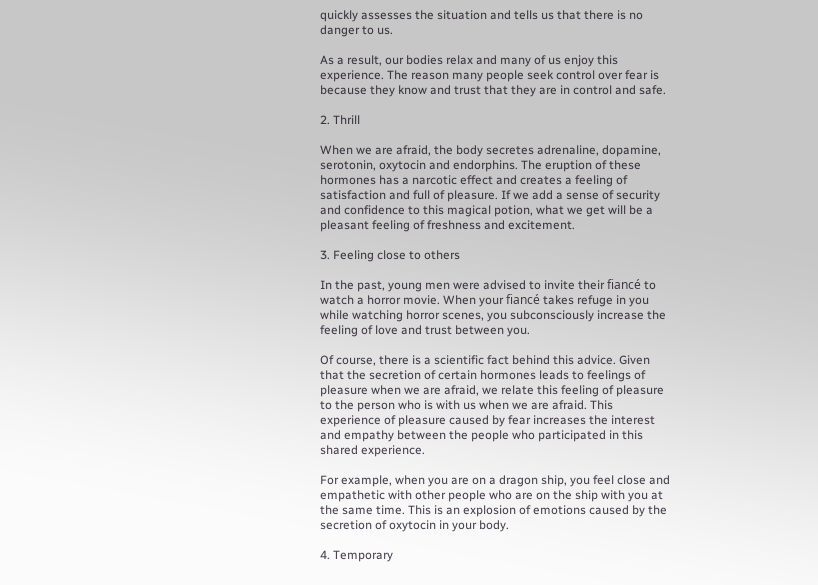quickly assesses the situation and tells us that there is no danger to us.

As a result, our bodies relax and many of us enjoy this experience. The reason many people seek control over fear is because they know and trust that they are in control and safe.

2. Thrill

When we are afraid, the body secretes adrenaline, dopamine, serotonin, oxytocin and endorphins. The eruption of these hormones has a narcotic effect and creates a feeling of satisfaction and full of pleasure. If we add a sense of security and confidence to this magical potion, what we get will be a pleasant feeling of freshness and excitement.

3. Feeling close to others

In the past, young men were advised to invite their fiancé to watch a horror movie. When your fiancé takes refuge in you while watching horror scenes, you subconsciously increase the feeling of love and trust between you.

Of course, there is a scientific fact behind this advice. Given that the secretion of certain hormones leads to feelings of pleasure when we are afraid, we relate this feeling of pleasure to the person who is with us when we are afraid. This experience of pleasure caused by fear increases the interest and empathy between the people who participated in this shared experience.

For example, when you are on a dragon ship, you feel close and empathetic with other people who are on the ship with you at the same time. This is an explosion of emotions caused by the secretion of oxytocin in your body.

4. Temporary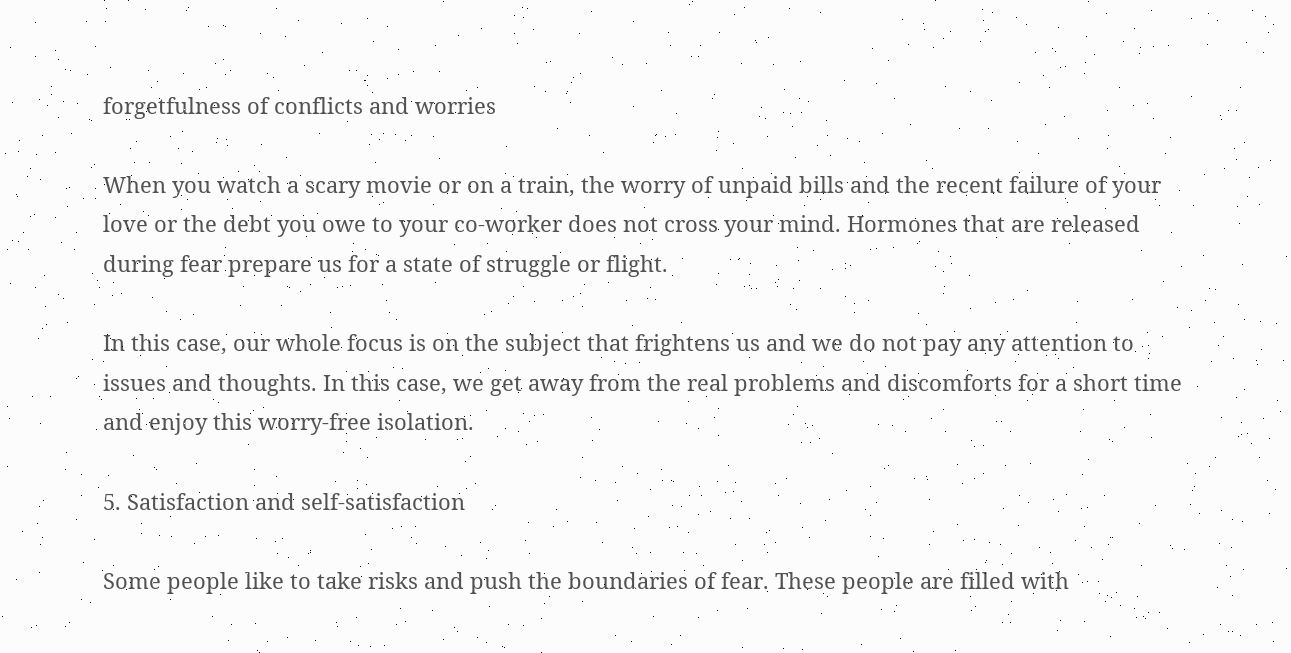forgetfulness of conflicts and worries

When you watch a scary movie or on a train, the worry of unpaid bills and the recent failure of your love or the debt you owe to your co-worker does not cross your mind. Hormones that are released during fear prepare us for a state of struggle or flight.

In this case, our whole focus is on the subject that frightens us and we do not pay any attention to issues and thoughts. In this case, we get away from the real problems and discomforts for a short time and enjoy this worry-free isolation.

5. Satisfaction and self-satisfaction

Some people like to take risks and push the boundaries of fear. These people are filled with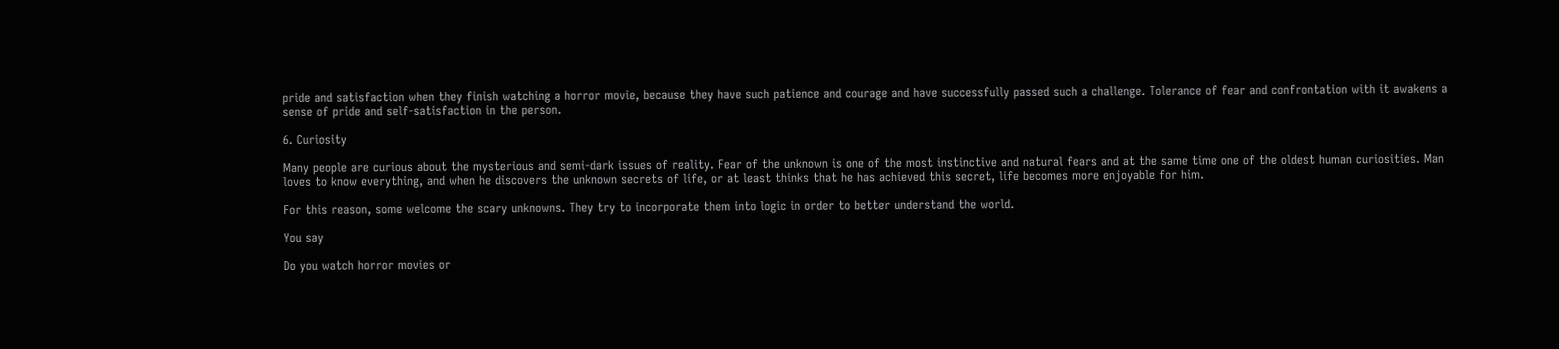pride and satisfaction when they finish watching a horror movie, because they have such patience and courage and have successfully passed such a challenge. Tolerance of fear and confrontation with it awakens a sense of pride and self-satisfaction in the person.

6. Curiosity

Many people are curious about the mysterious and semi-dark issues of reality. Fear of the unknown is one of the most instinctive and natural fears and at the same time one of the oldest human curiosities. Man loves to know everything, and when he discovers the unknown secrets of life, or at least thinks that he has achieved this secret, life becomes more enjoyable for him.

For this reason, some welcome the scary unknowns. They try to incorporate them into logic in order to better understand the world.

You say

Do you watch horror movies or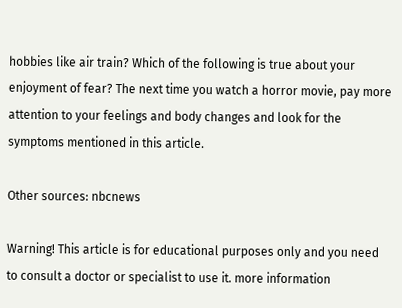hobbies like air train? Which of the following is true about your enjoyment of fear? The next time you watch a horror movie, pay more attention to your feelings and body changes and look for the symptoms mentioned in this article.

Other sources: nbcnews

Warning! This article is for educational purposes only and you need to consult a doctor or specialist to use it. more information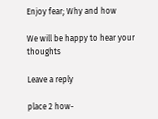Enjoy fear; Why and how

We will be happy to hear your thoughts

Leave a reply

place 2 how-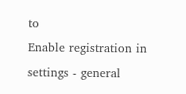to
Enable registration in settings - general